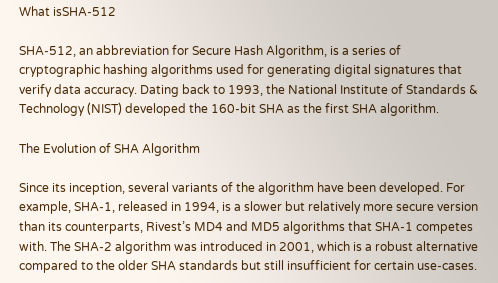What isSHA-512

SHA-512, an abbreviation for Secure Hash Algorithm, is a series of cryptographic hashing algorithms used for generating digital signatures that verify data accuracy. Dating back to 1993, the National Institute of Standards & Technology (NIST) developed the 160-bit SHA as the first SHA algorithm.

The Evolution of SHA Algorithm

Since its inception, several variants of the algorithm have been developed. For example, SHA-1, released in 1994, is a slower but relatively more secure version than its counterparts, Rivest’s MD4 and MD5 algorithms that SHA-1 competes with. The SHA-2 algorithm was introduced in 2001, which is a robust alternative compared to the older SHA standards but still insufficient for certain use-cases.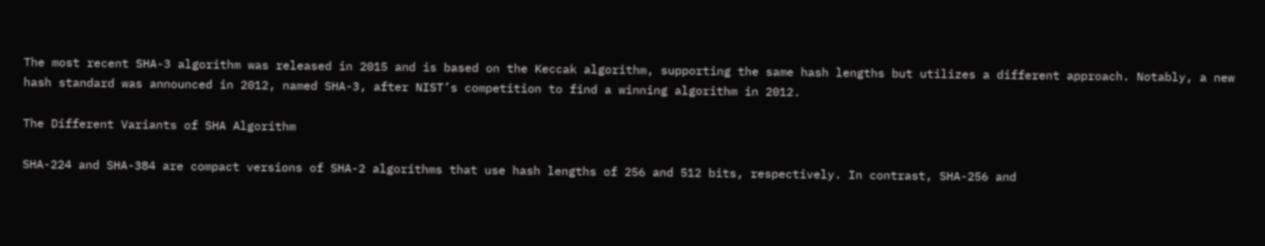The most recent SHA-3 algorithm was released in 2015 and is based on the Keccak algorithm, supporting the same hash lengths but utilizes a different approach. Notably, a new hash standard was announced in 2012, named SHA-3, after NIST’s competition to find a winning algorithm in 2012.

The Different Variants of SHA Algorithm

SHA-224 and SHA-384 are compact versions of SHA-2 algorithms that use hash lengths of 256 and 512 bits, respectively. In contrast, SHA-256 and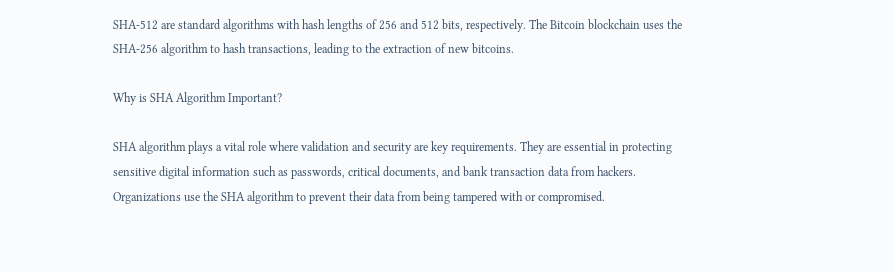SHA-512 are standard algorithms with hash lengths of 256 and 512 bits, respectively. The Bitcoin blockchain uses the SHA-256 algorithm to hash transactions, leading to the extraction of new bitcoins.

Why is SHA Algorithm Important?

SHA algorithm plays a vital role where validation and security are key requirements. They are essential in protecting sensitive digital information such as passwords, critical documents, and bank transaction data from hackers. Organizations use the SHA algorithm to prevent their data from being tampered with or compromised.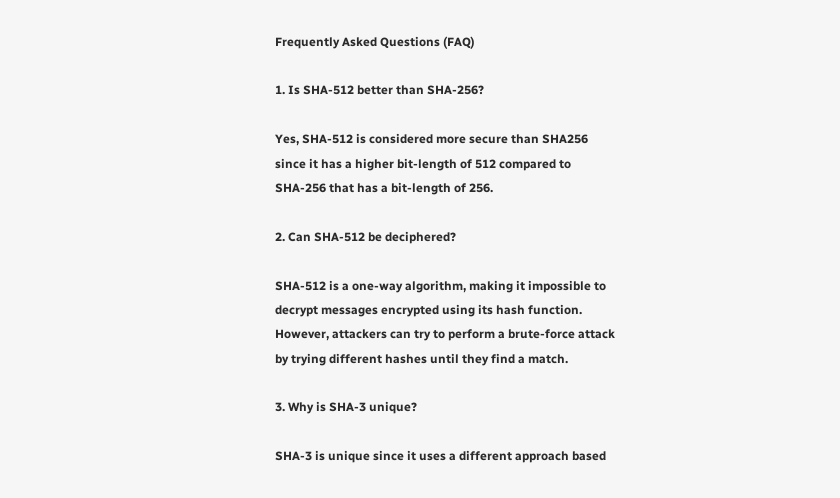Frequently Asked Questions (FAQ)

1. Is SHA-512 better than SHA-256?

Yes, SHA-512 is considered more secure than SHA256 since it has a higher bit-length of 512 compared to SHA-256 that has a bit-length of 256.

2. Can SHA-512 be deciphered?

SHA-512 is a one-way algorithm, making it impossible to decrypt messages encrypted using its hash function. However, attackers can try to perform a brute-force attack by trying different hashes until they find a match.

3. Why is SHA-3 unique?

SHA-3 is unique since it uses a different approach based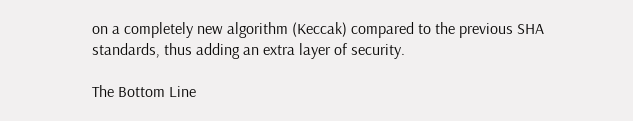on a completely new algorithm (Keccak) compared to the previous SHA standards, thus adding an extra layer of security.

The Bottom Line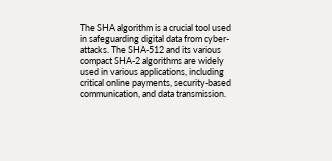The SHA algorithm is a crucial tool used in safeguarding digital data from cyber-attacks. The SHA-512 and its various compact SHA-2 algorithms are widely used in various applications, including critical online payments, security-based communication, and data transmission.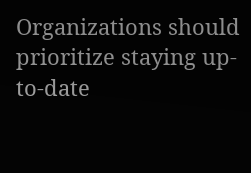Organizations should prioritize staying up-to-date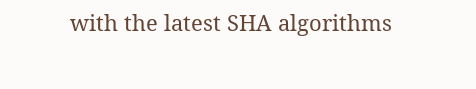with the latest SHA algorithms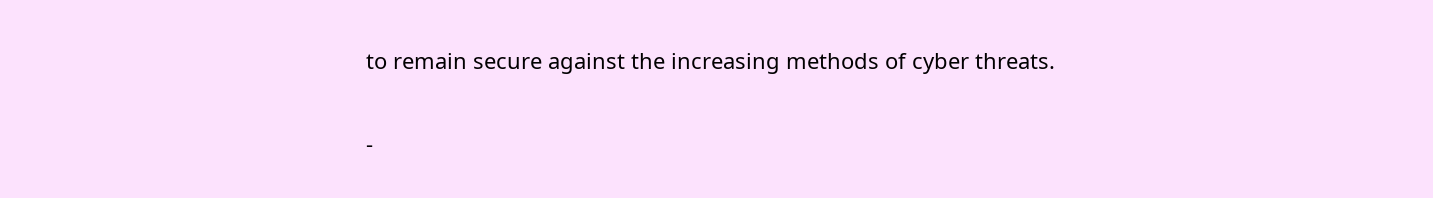to remain secure against the increasing methods of cyber threats.

-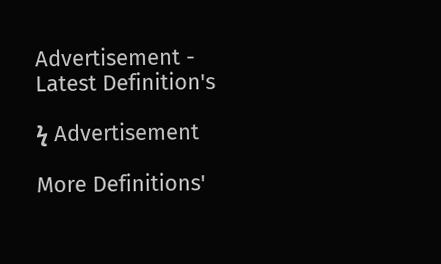Advertisement -
Latest Definition's

ϟ Advertisement

More Definitions'